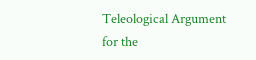Teleological Argument for the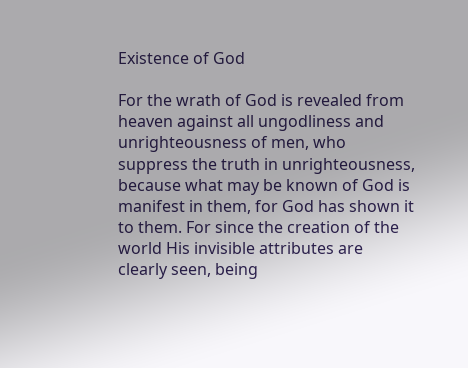Existence of God

For the wrath of God is revealed from heaven against all ungodliness and unrighteousness of men, who suppress the truth in unrighteousness, because what may be known of God is manifest in them, for God has shown it to them. For since the creation of the world His invisible attributes are clearly seen, being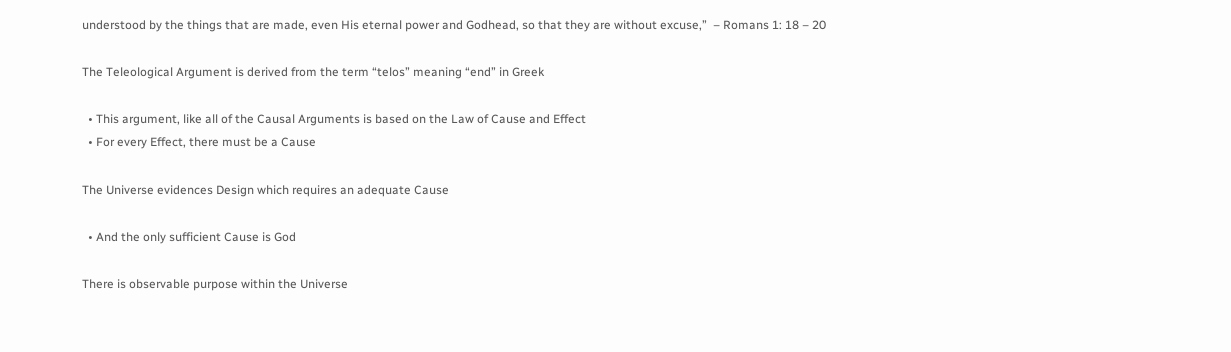understood by the things that are made, even His eternal power and Godhead, so that they are without excuse,”  – Romans 1: 18 – 20

The Teleological Argument is derived from the term “telos” meaning “end” in Greek

  • This argument, like all of the Causal Arguments is based on the Law of Cause and Effect
  • For every Effect, there must be a Cause

The Universe evidences Design which requires an adequate Cause

  • And the only sufficient Cause is God

There is observable purpose within the Universe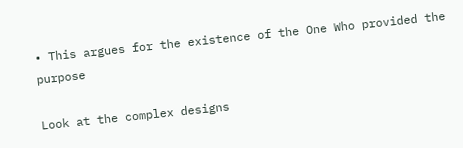• This argues for the existence of the One Who provided the purpose

Look at the complex designs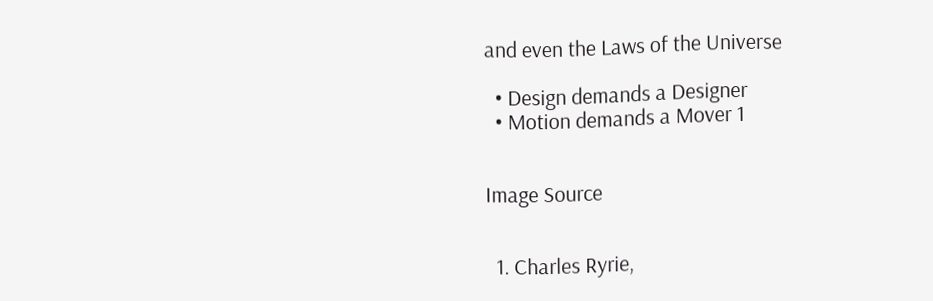and even the Laws of the Universe

  • Design demands a Designer
  • Motion demands a Mover 1


Image Source


  1. Charles Ryrie,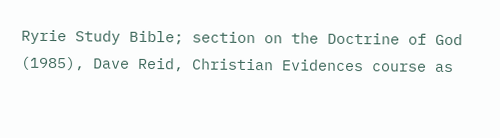Ryrie Study Bible; section on the Doctrine of God (1985), Dave Reid, Christian Evidences course as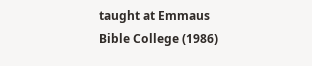taught at Emmaus Bible College (1986)